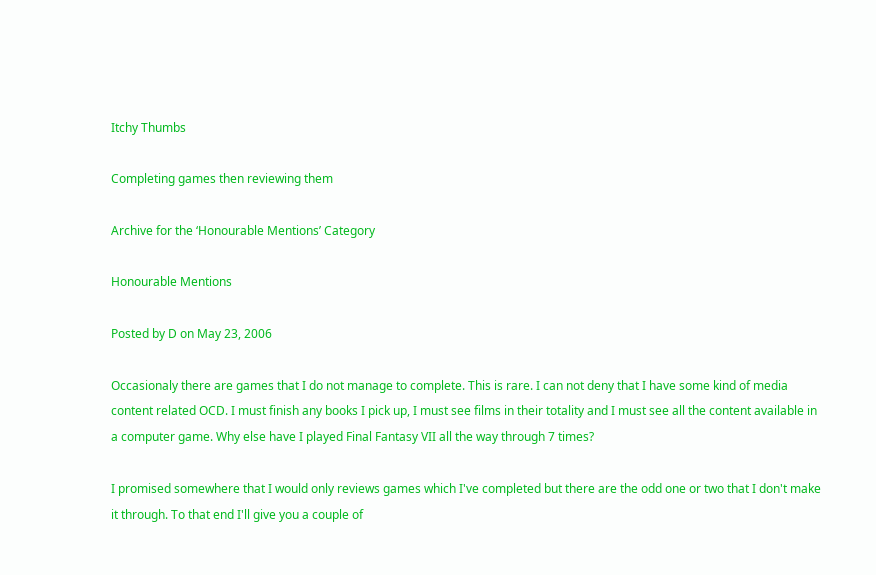Itchy Thumbs

Completing games then reviewing them

Archive for the ‘Honourable Mentions’ Category

Honourable Mentions

Posted by D on May 23, 2006

Occasionaly there are games that I do not manage to complete. This is rare. I can not deny that I have some kind of media content related OCD. I must finish any books I pick up, I must see films in their totality and I must see all the content available in a computer game. Why else have I played Final Fantasy VII all the way through 7 times?

I promised somewhere that I would only reviews games which I've completed but there are the odd one or two that I don't make it through. To that end I'll give you a couple of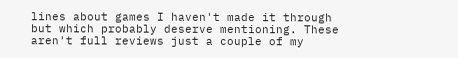lines about games I haven't made it through but which probably deserve mentioning. These aren't full reviews just a couple of my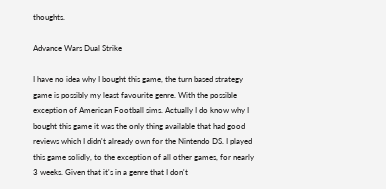thoughts.

Advance Wars Dual Strike

I have no idea why I bought this game, the turn based strategy game is possibly my least favourite genre. With the possible exception of American Football sims. Actually I do know why I bought this game it was the only thing available that had good reviews which I didn't already own for the Nintendo DS. I played this game solidly, to the exception of all other games, for nearly 3 weeks. Given that it's in a genre that I don't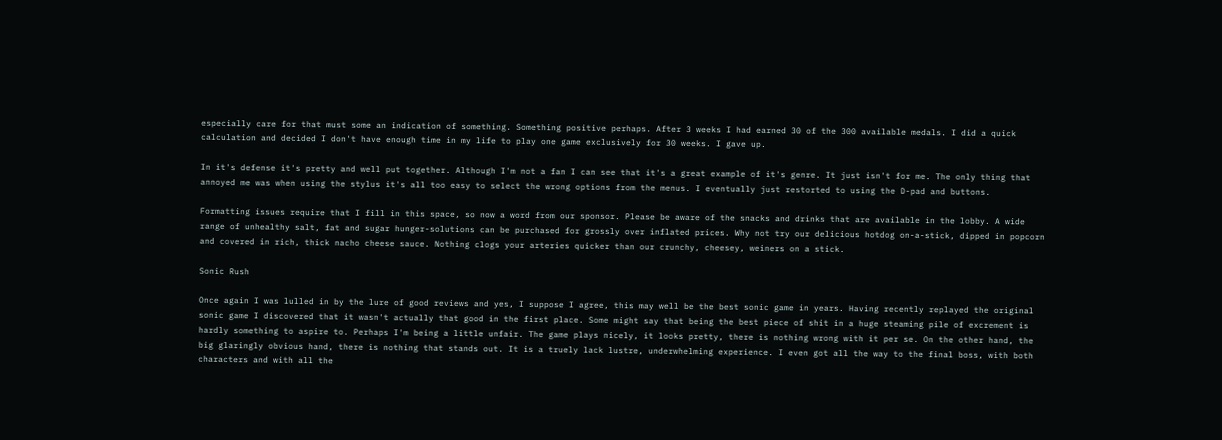especially care for that must some an indication of something. Something positive perhaps. After 3 weeks I had earned 30 of the 300 available medals. I did a quick calculation and decided I don't have enough time in my life to play one game exclusively for 30 weeks. I gave up.

In it's defense it's pretty and well put together. Although I'm not a fan I can see that it's a great example of it's genre. It just isn't for me. The only thing that annoyed me was when using the stylus it's all too easy to select the wrong options from the menus. I eventually just restorted to using the D-pad and buttons.

Formatting issues require that I fill in this space, so now a word from our sponsor. Please be aware of the snacks and drinks that are available in the lobby. A wide range of unhealthy salt, fat and sugar hunger-solutions can be purchased for grossly over inflated prices. Why not try our delicious hotdog on-a-stick, dipped in popcorn and covered in rich, thick nacho cheese sauce. Nothing clogs your arteries quicker than our crunchy, cheesey, weiners on a stick.

Sonic Rush

Once again I was lulled in by the lure of good reviews and yes, I suppose I agree, this may well be the best sonic game in years. Having recently replayed the original sonic game I discovered that it wasn't actually that good in the first place. Some might say that being the best piece of shit in a huge steaming pile of excrement is hardly something to aspire to. Perhaps I'm being a little unfair. The game plays nicely, it looks pretty, there is nothing wrong with it per se. On the other hand, the big glaringly obvious hand, there is nothing that stands out. It is a truely lack lustre, underwhelming experience. I even got all the way to the final boss, with both characters and with all the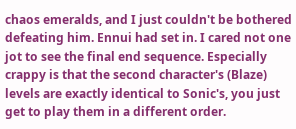chaos emeralds, and I just couldn't be bothered defeating him. Ennui had set in. I cared not one jot to see the final end sequence. Especially crappy is that the second character's (Blaze) levels are exactly identical to Sonic's, you just get to play them in a different order.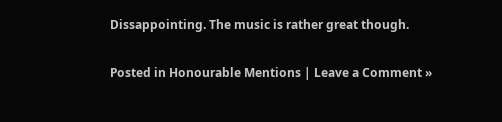Dissappointing. The music is rather great though.


Posted in Honourable Mentions | Leave a Comment »